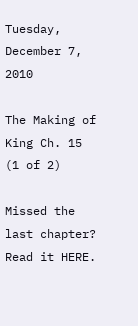Tuesday, December 7, 2010

The Making of King Ch. 15 (1 of 2)

Missed the last chapter? Read it HERE.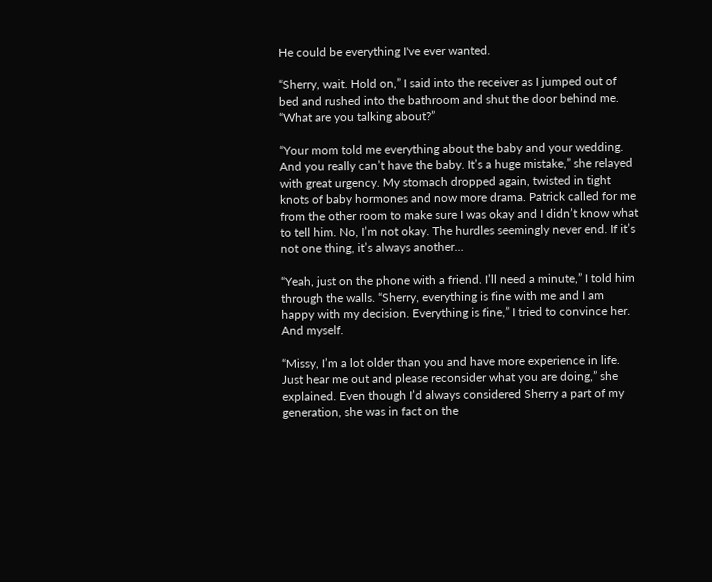He could be everything I've ever wanted.

“Sherry, wait. Hold on,” I said into the receiver as I jumped out of bed and rushed into the bathroom and shut the door behind me. “What are you talking about?”

“Your mom told me everything about the baby and your wedding. And you really can’t have the baby. It’s a huge mistake,” she relayed with great urgency. My stomach dropped again, twisted in tight knots of baby hormones and now more drama. Patrick called for me from the other room to make sure I was okay and I didn’t know what to tell him. No, I’m not okay. The hurdles seemingly never end. If it’s not one thing, it’s always another…

“Yeah, just on the phone with a friend. I’ll need a minute,” I told him through the walls. “Sherry, everything is fine with me and I am happy with my decision. Everything is fine,” I tried to convince her. And myself.

“Missy, I’m a lot older than you and have more experience in life. Just hear me out and please reconsider what you are doing,” she explained. Even though I’d always considered Sherry a part of my generation, she was in fact on the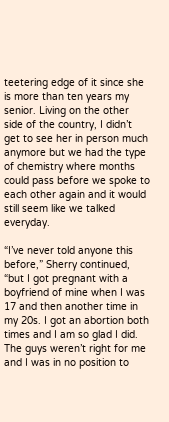teetering edge of it since she is more than ten years my senior. Living on the other side of the country, I didn’t get to see her in person much anymore but we had the type of chemistry where months could pass before we spoke to each other again and it would still seem like we talked everyday.

“I’ve never told anyone this before,” Sherry continued, “but I got pregnant with a boyfriend of mine when I was 17 and then another time in my 20s. I got an abortion both times and I am so glad I did. The guys weren’t right for me and I was in no position to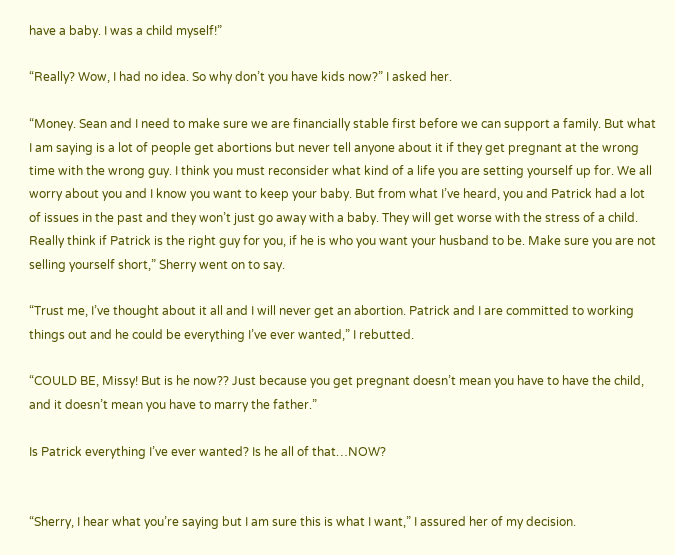have a baby. I was a child myself!”

“Really? Wow, I had no idea. So why don’t you have kids now?” I asked her.

“Money. Sean and I need to make sure we are financially stable first before we can support a family. But what I am saying is a lot of people get abortions but never tell anyone about it if they get pregnant at the wrong time with the wrong guy. I think you must reconsider what kind of a life you are setting yourself up for. We all worry about you and I know you want to keep your baby. But from what I’ve heard, you and Patrick had a lot of issues in the past and they won’t just go away with a baby. They will get worse with the stress of a child. Really think if Patrick is the right guy for you, if he is who you want your husband to be. Make sure you are not selling yourself short,” Sherry went on to say.

“Trust me, I’ve thought about it all and I will never get an abortion. Patrick and I are committed to working things out and he could be everything I’ve ever wanted,” I rebutted.

“COULD BE, Missy! But is he now?? Just because you get pregnant doesn’t mean you have to have the child, and it doesn’t mean you have to marry the father.”

Is Patrick everything I’ve ever wanted? Is he all of that…NOW?


“Sherry, I hear what you’re saying but I am sure this is what I want,” I assured her of my decision.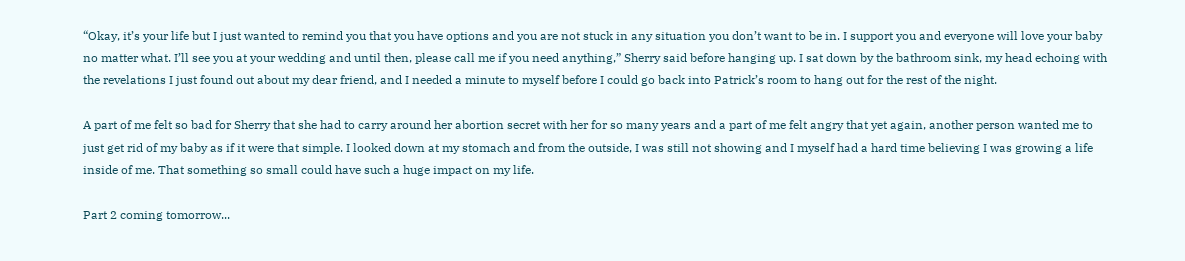“Okay, it’s your life but I just wanted to remind you that you have options and you are not stuck in any situation you don’t want to be in. I support you and everyone will love your baby no matter what. I’ll see you at your wedding and until then, please call me if you need anything,” Sherry said before hanging up. I sat down by the bathroom sink, my head echoing with the revelations I just found out about my dear friend, and I needed a minute to myself before I could go back into Patrick’s room to hang out for the rest of the night.

A part of me felt so bad for Sherry that she had to carry around her abortion secret with her for so many years and a part of me felt angry that yet again, another person wanted me to just get rid of my baby as if it were that simple. I looked down at my stomach and from the outside, I was still not showing and I myself had a hard time believing I was growing a life inside of me. That something so small could have such a huge impact on my life.

Part 2 coming tomorrow...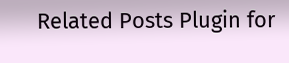Related Posts Plugin for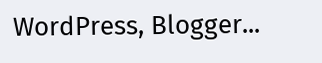WordPress, Blogger...